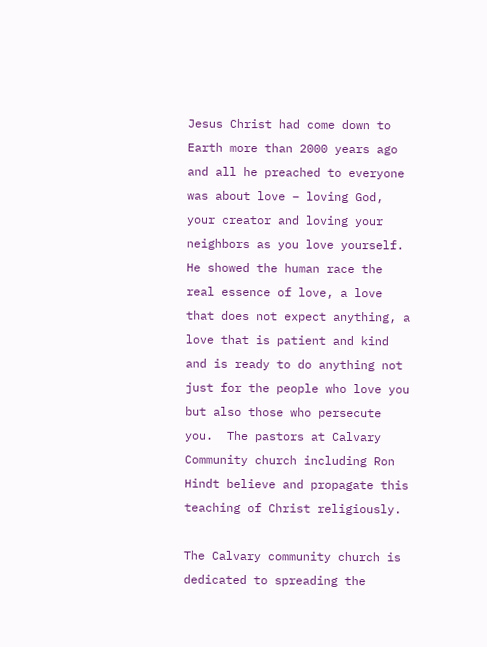Jesus Christ had come down to Earth more than 2000 years ago and all he preached to everyone was about love – loving God, your creator and loving your neighbors as you love yourself. He showed the human race the real essence of love, a love that does not expect anything, a love that is patient and kind and is ready to do anything not just for the people who love you but also those who persecute you.  The pastors at Calvary Community church including Ron Hindt believe and propagate this teaching of Christ religiously.

The Calvary community church is dedicated to spreading the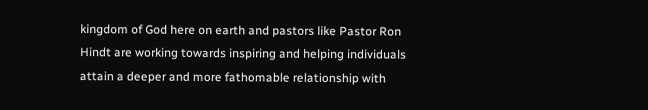kingdom of God here on earth and pastors like Pastor Ron Hindt are working towards inspiring and helping individuals attain a deeper and more fathomable relationship with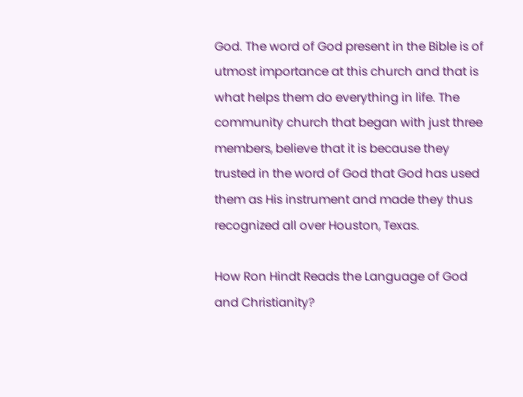God. The word of God present in the Bible is of utmost importance at this church and that is what helps them do everything in life. The community church that began with just three members, believe that it is because they trusted in the word of God that God has used them as His instrument and made they thus recognized all over Houston, Texas.

How Ron Hindt Reads the Language of God and Christianity?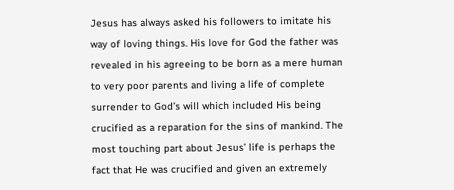Jesus has always asked his followers to imitate his way of loving things. His love for God the father was revealed in his agreeing to be born as a mere human to very poor parents and living a life of complete surrender to God’s will which included His being crucified as a reparation for the sins of mankind. The most touching part about Jesus’ life is perhaps the fact that He was crucified and given an extremely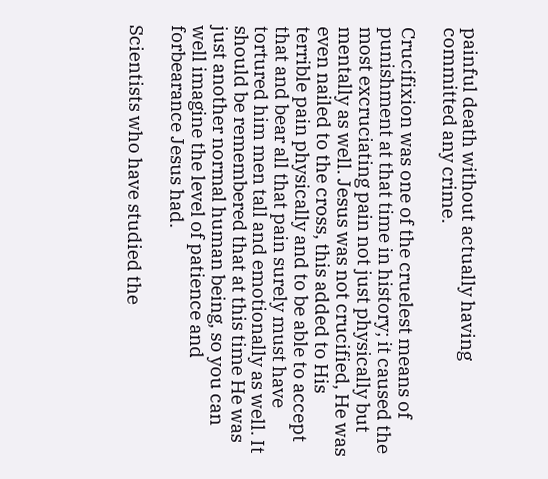painful death without actually having committed any crime.

Crucifixion was one of the cruelest means of punishment at that time in history; it caused the most excruciating pain not just physically but mentally as well. Jesus was not crucified, He was even nailed to the cross, this added to His terrible pain physically and to be able to accept that and bear all that pain surely must have tortured him men tall and emotionally as well. It should be remembered that at this time He was just another normal human being, so you can well imagine the level of patience and forbearance Jesus had.

Scientists who have studied the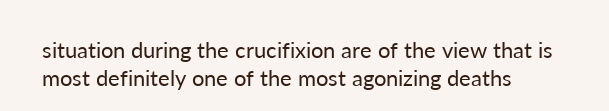situation during the crucifixion are of the view that is most definitely one of the most agonizing deaths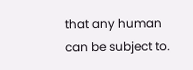that any human can be subject to.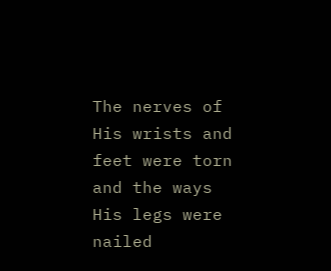The nerves of His wrists and feet were torn and the ways His legs were nailed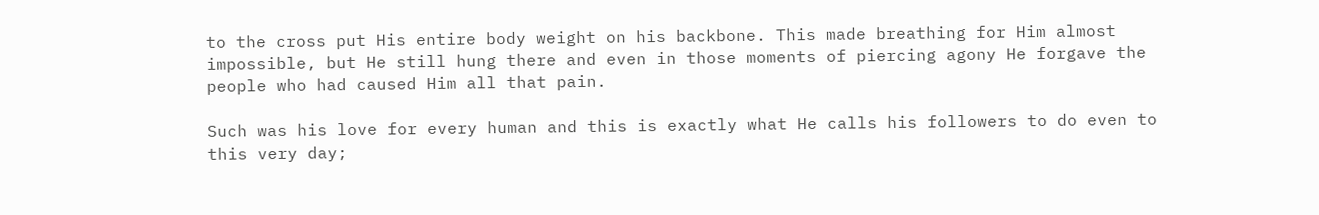to the cross put His entire body weight on his backbone. This made breathing for Him almost impossible, but He still hung there and even in those moments of piercing agony He forgave the people who had caused Him all that pain.

Such was his love for every human and this is exactly what He calls his followers to do even to this very day;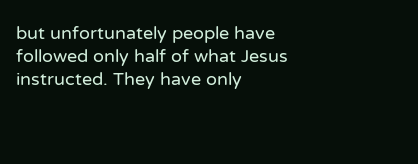but unfortunately people have followed only half of what Jesus instructed. They have only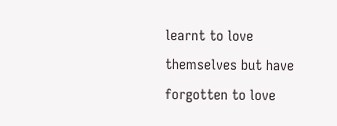learnt to love themselves but have forgotten to love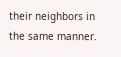their neighbors in the same manner.